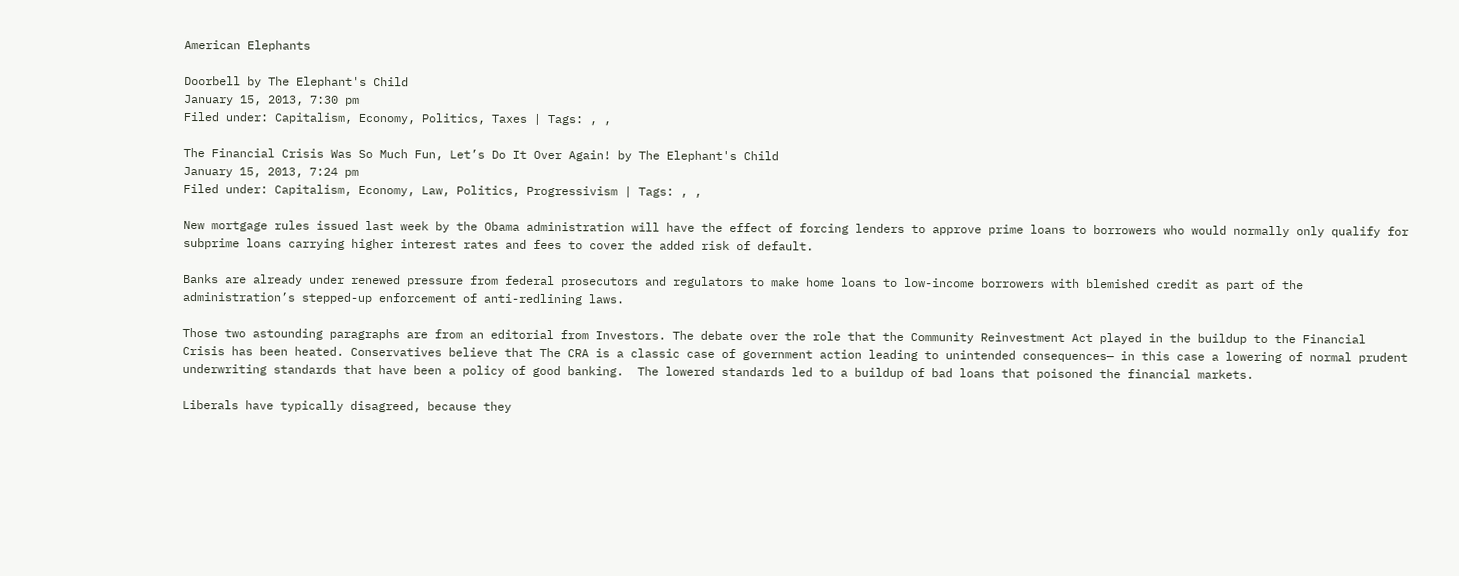American Elephants

Doorbell by The Elephant's Child
January 15, 2013, 7:30 pm
Filed under: Capitalism, Economy, Politics, Taxes | Tags: , ,

The Financial Crisis Was So Much Fun, Let’s Do It Over Again! by The Elephant's Child
January 15, 2013, 7:24 pm
Filed under: Capitalism, Economy, Law, Politics, Progressivism | Tags: , ,

New mortgage rules issued last week by the Obama administration will have the effect of forcing lenders to approve prime loans to borrowers who would normally only qualify for subprime loans carrying higher interest rates and fees to cover the added risk of default.

Banks are already under renewed pressure from federal prosecutors and regulators to make home loans to low-income borrowers with blemished credit as part of the administration’s stepped-up enforcement of anti-redlining laws.

Those two astounding paragraphs are from an editorial from Investors. The debate over the role that the Community Reinvestment Act played in the buildup to the Financial Crisis has been heated. Conservatives believe that The CRA is a classic case of government action leading to unintended consequences— in this case a lowering of normal prudent underwriting standards that have been a policy of good banking.  The lowered standards led to a buildup of bad loans that poisoned the financial markets.

Liberals have typically disagreed, because they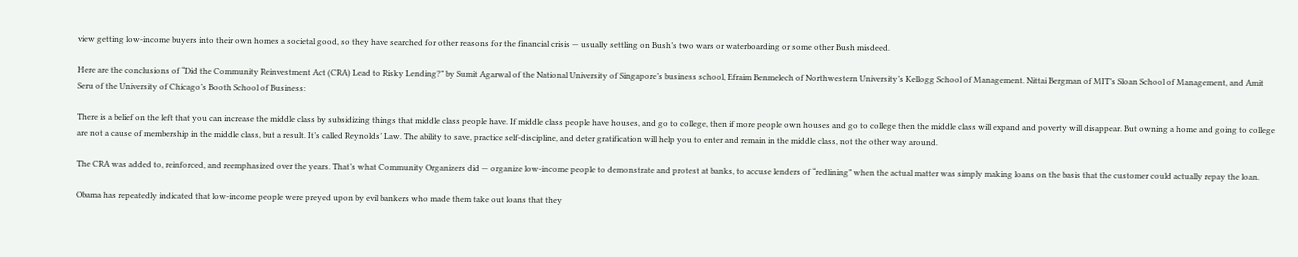view getting low-income buyers into their own homes a societal good, so they have searched for other reasons for the financial crisis — usually settling on Bush’s two wars or waterboarding or some other Bush misdeed.

Here are the conclusions of “Did the Community Reinvestment Act (CRA) Lead to Risky Lending?” by Sumit Agarwal of the National University of Singapore’s business school, Efraim Benmelech of Northwestern University’s Kellogg School of Management. Nittai Bergman of MIT’s Sloan School of Management, and Amit Seru of the University of Chicago’s Booth School of Business:

There is a belief on the left that you can increase the middle class by subsidizing things that middle class people have. If middle class people have houses, and go to college, then if more people own houses and go to college then the middle class will expand and poverty will disappear. But owning a home and going to college are not a cause of membership in the middle class, but a result. It’s called Reynolds’ Law. The ability to save, practice self-discipline, and deter gratification will help you to enter and remain in the middle class, not the other way around.

The CRA was added to, reinforced, and reemphasized over the years. That’s what Community Organizers did — organize low-income people to demonstrate and protest at banks, to accuse lenders of “redlining” when the actual matter was simply making loans on the basis that the customer could actually repay the loan.

Obama has repeatedly indicated that low-income people were preyed upon by evil bankers who made them take out loans that they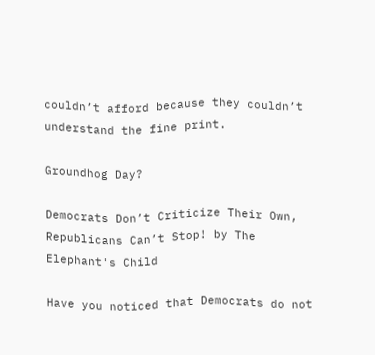couldn’t afford because they couldn’t understand the fine print.

Groundhog Day?

Democrats Don’t Criticize Their Own, Republicans Can’t Stop! by The Elephant's Child

Have you noticed that Democrats do not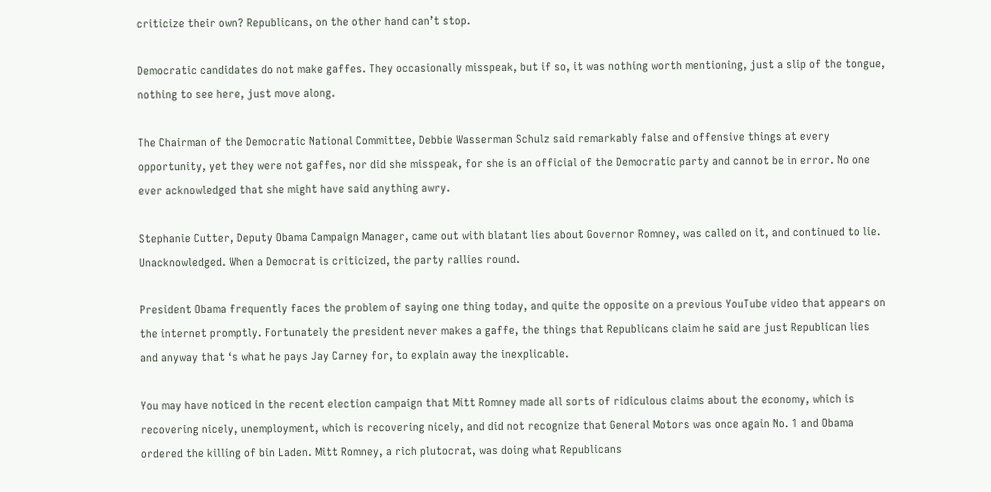criticize their own? Republicans, on the other hand can’t stop.

Democratic candidates do not make gaffes. They occasionally misspeak, but if so, it was nothing worth mentioning, just a slip of the tongue, nothing to see here, just move along.

The Chairman of the Democratic National Committee, Debbie Wasserman Schulz said remarkably false and offensive things at every opportunity, yet they were not gaffes, nor did she misspeak, for she is an official of the Democratic party and cannot be in error. No one ever acknowledged that she might have said anything awry.

Stephanie Cutter, Deputy Obama Campaign Manager, came out with blatant lies about Governor Romney, was called on it, and continued to lie. Unacknowledged. When a Democrat is criticized, the party rallies round.

President Obama frequently faces the problem of saying one thing today, and quite the opposite on a previous YouTube video that appears on the internet promptly. Fortunately the president never makes a gaffe, the things that Republicans claim he said are just Republican lies and anyway that ‘s what he pays Jay Carney for, to explain away the inexplicable.

You may have noticed in the recent election campaign that Mitt Romney made all sorts of ridiculous claims about the economy, which is recovering nicely, unemployment, which is recovering nicely, and did not recognize that General Motors was once again No. 1 and Obama ordered the killing of bin Laden. Mitt Romney, a rich plutocrat, was doing what Republicans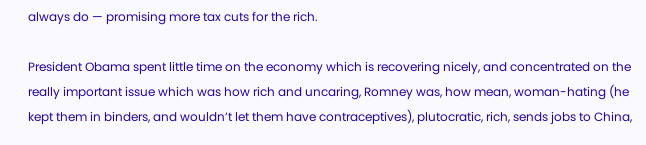always do — promising more tax cuts for the rich.

President Obama spent little time on the economy which is recovering nicely, and concentrated on the really important issue which was how rich and uncaring, Romney was, how mean, woman-hating (he kept them in binders, and wouldn’t let them have contraceptives), plutocratic, rich, sends jobs to China,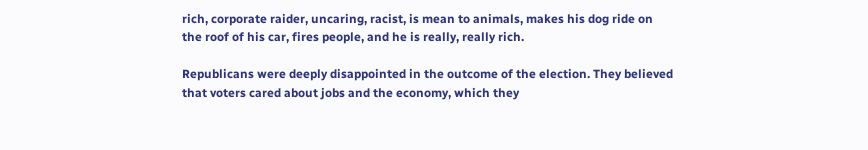rich, corporate raider, uncaring, racist, is mean to animals, makes his dog ride on the roof of his car, fires people, and he is really, really rich.

Republicans were deeply disappointed in the outcome of the election. They believed that voters cared about jobs and the economy, which they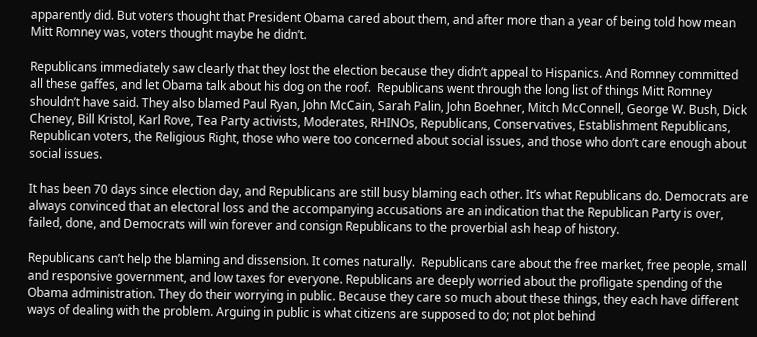apparently did. But voters thought that President Obama cared about them, and after more than a year of being told how mean Mitt Romney was, voters thought maybe he didn’t.

Republicans immediately saw clearly that they lost the election because they didn’t appeal to Hispanics. And Romney committed all these gaffes, and let Obama talk about his dog on the roof.  Republicans went through the long list of things Mitt Romney shouldn’t have said. They also blamed Paul Ryan, John McCain, Sarah Palin, John Boehner, Mitch McConnell, George W. Bush, Dick Cheney, Bill Kristol, Karl Rove, Tea Party activists, Moderates, RHINOs, Republicans, Conservatives, Establishment Republicans, Republican voters, the Religious Right, those who were too concerned about social issues, and those who don’t care enough about social issues.

It has been 70 days since election day, and Republicans are still busy blaming each other. It’s what Republicans do. Democrats are always convinced that an electoral loss and the accompanying accusations are an indication that the Republican Party is over, failed, done, and Democrats will win forever and consign Republicans to the proverbial ash heap of history.

Republicans can’t help the blaming and dissension. It comes naturally.  Republicans care about the free market, free people, small and responsive government, and low taxes for everyone. Republicans are deeply worried about the profligate spending of the Obama administration. They do their worrying in public. Because they care so much about these things, they each have different ways of dealing with the problem. Arguing in public is what citizens are supposed to do; not plot behind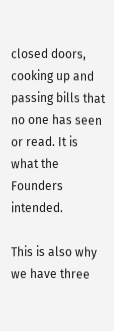closed doors, cooking up and passing bills that no one has seen or read. It is what the Founders intended.

This is also why we have three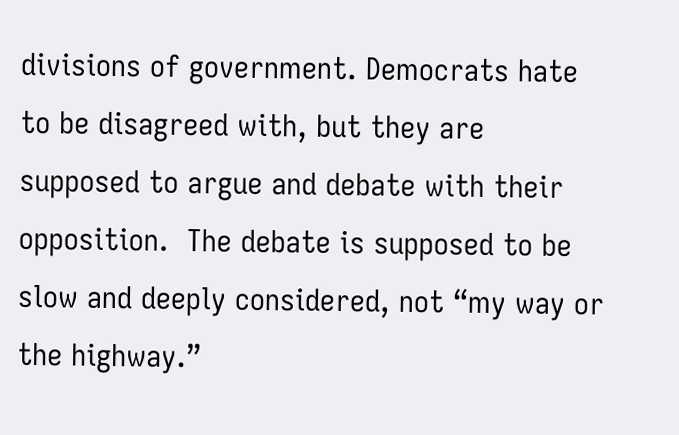divisions of government. Democrats hate to be disagreed with, but they are supposed to argue and debate with their opposition.  The debate is supposed to be slow and deeply considered, not “my way or the highway.”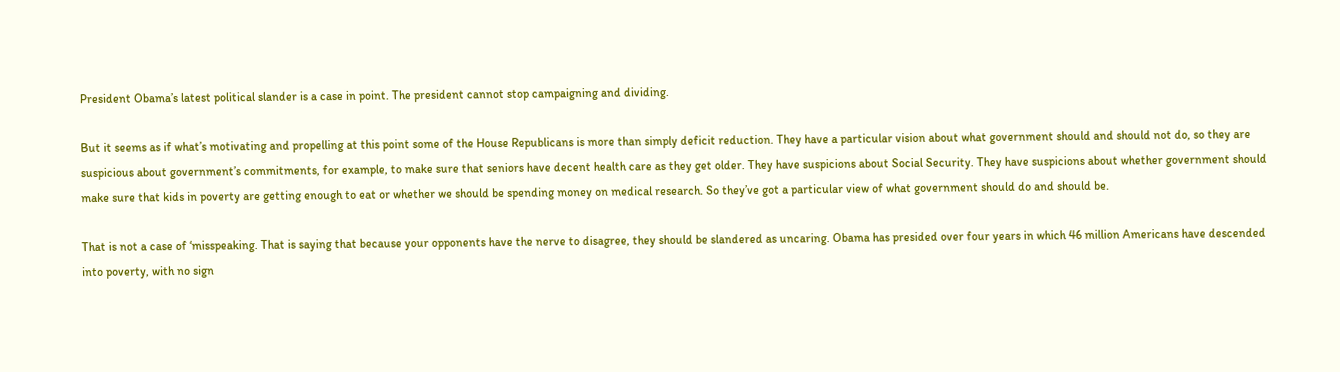President Obama’s latest political slander is a case in point. The president cannot stop campaigning and dividing.

But it seems as if what’s motivating and propelling at this point some of the House Republicans is more than simply deficit reduction. They have a particular vision about what government should and should not do, so they are suspicious about government’s commitments, for example, to make sure that seniors have decent health care as they get older. They have suspicions about Social Security. They have suspicions about whether government should make sure that kids in poverty are getting enough to eat or whether we should be spending money on medical research. So they’ve got a particular view of what government should do and should be.

That is not a case of ‘misspeaking. That is saying that because your opponents have the nerve to disagree, they should be slandered as uncaring. Obama has presided over four years in which 46 million Americans have descended into poverty, with no sign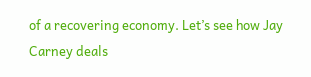of a recovering economy. Let’s see how Jay Carney deals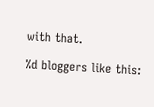with that.

%d bloggers like this: